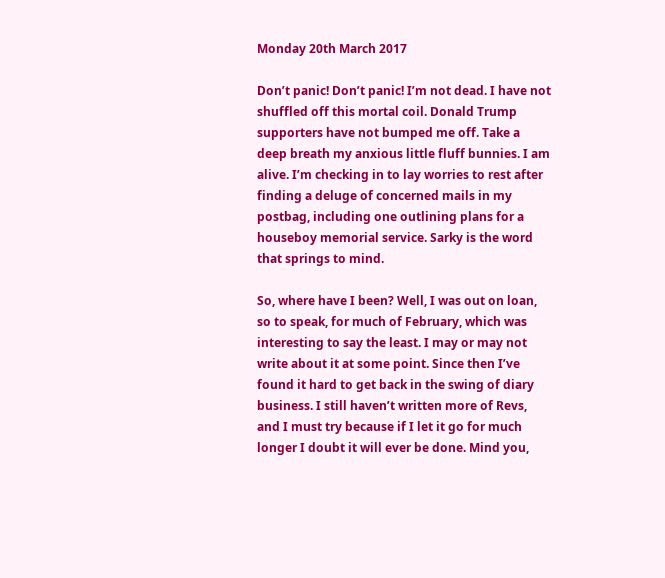Monday 20th March 2017

Don’t panic! Don’t panic! I’m not dead. I have not shuffled off this mortal coil. Donald Trump supporters have not bumped me off. Take a deep breath my anxious little fluff bunnies. I am alive. I’m checking in to lay worries to rest after finding a deluge of concerned mails in my postbag, including one outlining plans for a houseboy memorial service. Sarky is the word that springs to mind.

So, where have I been? Well, I was out on loan, so to speak, for much of February, which was interesting to say the least. I may or may not write about it at some point. Since then I’ve found it hard to get back in the swing of diary business. I still haven’t written more of Revs, and I must try because if I let it go for much longer I doubt it will ever be done. Mind you,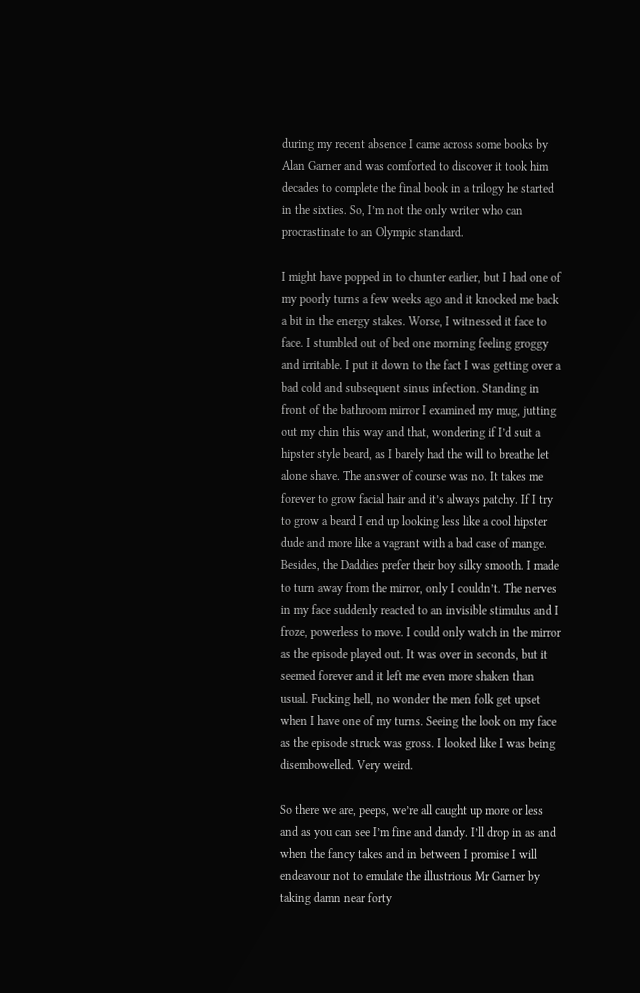during my recent absence I came across some books by Alan Garner and was comforted to discover it took him decades to complete the final book in a trilogy he started in the sixties. So, I’m not the only writer who can procrastinate to an Olympic standard.

I might have popped in to chunter earlier, but I had one of my poorly turns a few weeks ago and it knocked me back a bit in the energy stakes. Worse, I witnessed it face to face. I stumbled out of bed one morning feeling groggy and irritable. I put it down to the fact I was getting over a bad cold and subsequent sinus infection. Standing in front of the bathroom mirror I examined my mug, jutting out my chin this way and that, wondering if I’d suit a hipster style beard, as I barely had the will to breathe let alone shave. The answer of course was no. It takes me forever to grow facial hair and it’s always patchy. If I try to grow a beard I end up looking less like a cool hipster dude and more like a vagrant with a bad case of mange. Besides, the Daddies prefer their boy silky smooth. I made to turn away from the mirror, only I couldn’t. The nerves in my face suddenly reacted to an invisible stimulus and I froze, powerless to move. I could only watch in the mirror as the episode played out. It was over in seconds, but it seemed forever and it left me even more shaken than usual. Fucking hell, no wonder the men folk get upset when I have one of my turns. Seeing the look on my face as the episode struck was gross. I looked like I was being disembowelled. Very weird.

So there we are, peeps, we’re all caught up more or less and as you can see I’m fine and dandy. I’ll drop in as and when the fancy takes and in between I promise I will endeavour not to emulate the illustrious Mr Garner by taking damn near forty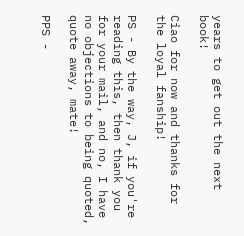years to get out the next book!

Ciao for now and thanks for the loyal fanship!

PS - By the way, J, if you're reading this, then thank you for your mail, and no, I have no objections to being quoted, quote away, mate!

PPS -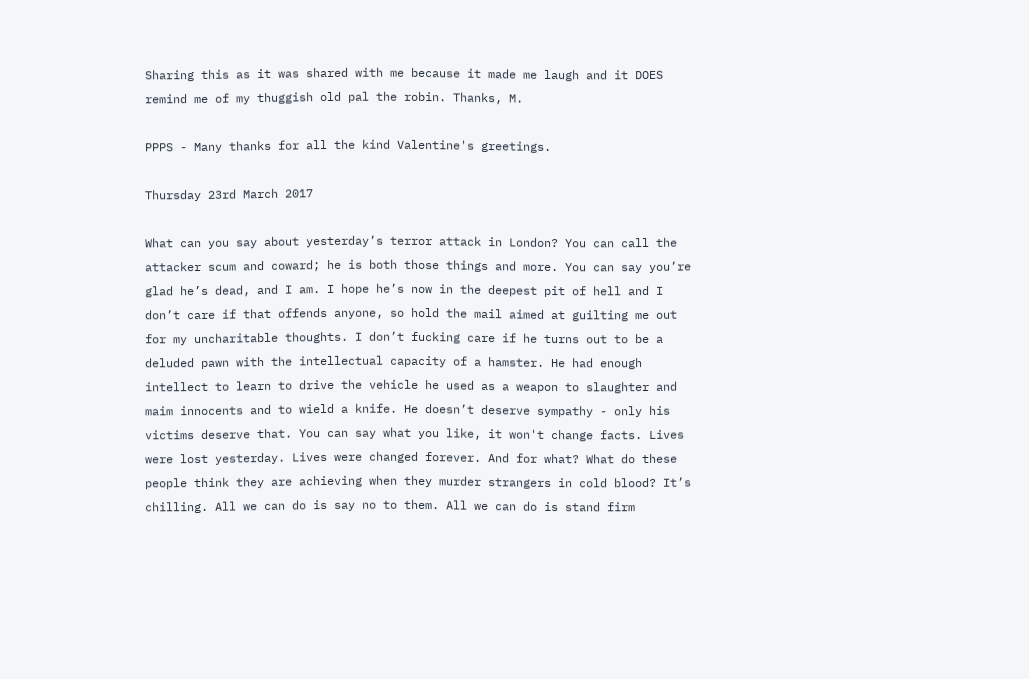Sharing this as it was shared with me because it made me laugh and it DOES remind me of my thuggish old pal the robin. Thanks, M.

PPPS - Many thanks for all the kind Valentine's greetings.

Thursday 23rd March 2017

What can you say about yesterday’s terror attack in London? You can call the attacker scum and coward; he is both those things and more. You can say you’re glad he’s dead, and I am. I hope he’s now in the deepest pit of hell and I don’t care if that offends anyone, so hold the mail aimed at guilting me out for my uncharitable thoughts. I don’t fucking care if he turns out to be a deluded pawn with the intellectual capacity of a hamster. He had enough intellect to learn to drive the vehicle he used as a weapon to slaughter and maim innocents and to wield a knife. He doesn’t deserve sympathy - only his victims deserve that. You can say what you like, it won't change facts. Lives were lost yesterday. Lives were changed forever. And for what? What do these people think they are achieving when they murder strangers in cold blood? It’s chilling. All we can do is say no to them. All we can do is stand firm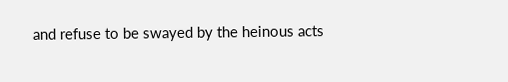and refuse to be swayed by the heinous acts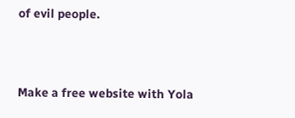of evil people.



Make a free website with Yola